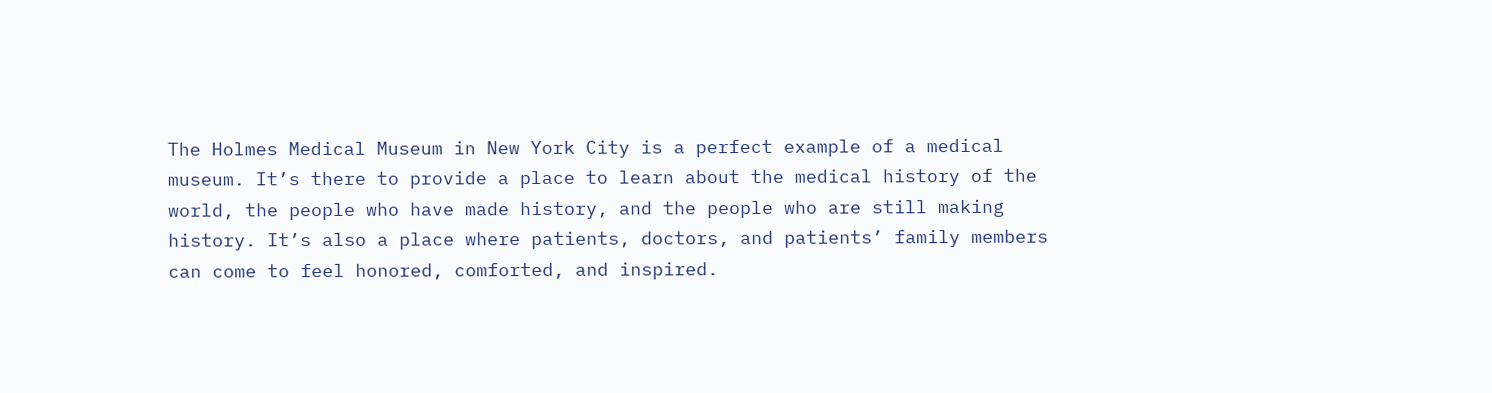The Holmes Medical Museum in New York City is a perfect example of a medical museum. It’s there to provide a place to learn about the medical history of the world, the people who have made history, and the people who are still making history. It’s also a place where patients, doctors, and patients’ family members can come to feel honored, comforted, and inspired.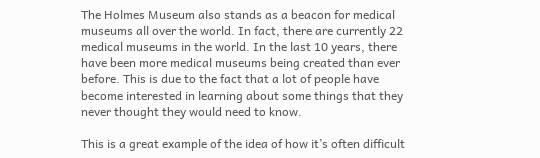The Holmes Museum also stands as a beacon for medical museums all over the world. In fact, there are currently 22 medical museums in the world. In the last 10 years, there have been more medical museums being created than ever before. This is due to the fact that a lot of people have become interested in learning about some things that they never thought they would need to know.

This is a great example of the idea of how it’s often difficult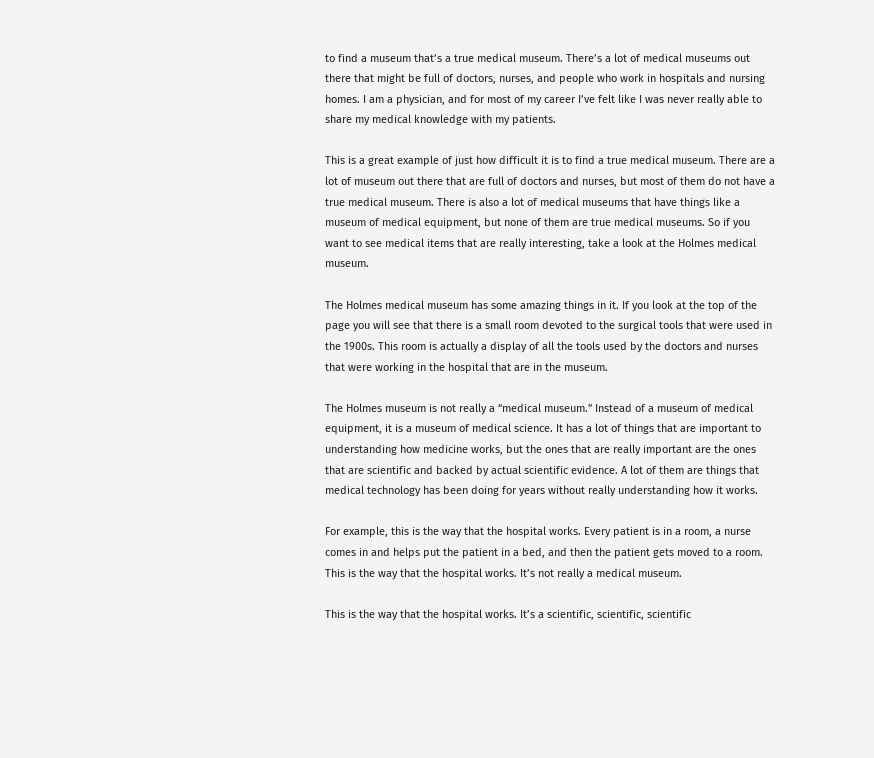to find a museum that’s a true medical museum. There’s a lot of medical museums out there that might be full of doctors, nurses, and people who work in hospitals and nursing homes. I am a physician, and for most of my career I’ve felt like I was never really able to share my medical knowledge with my patients.

This is a great example of just how difficult it is to find a true medical museum. There are a lot of museum out there that are full of doctors and nurses, but most of them do not have a true medical museum. There is also a lot of medical museums that have things like a museum of medical equipment, but none of them are true medical museums. So if you want to see medical items that are really interesting, take a look at the Holmes medical museum.

The Holmes medical museum has some amazing things in it. If you look at the top of the page you will see that there is a small room devoted to the surgical tools that were used in the 1900s. This room is actually a display of all the tools used by the doctors and nurses that were working in the hospital that are in the museum.

The Holmes museum is not really a “medical museum.” Instead of a museum of medical equipment, it is a museum of medical science. It has a lot of things that are important to understanding how medicine works, but the ones that are really important are the ones that are scientific and backed by actual scientific evidence. A lot of them are things that medical technology has been doing for years without really understanding how it works.

For example, this is the way that the hospital works. Every patient is in a room, a nurse comes in and helps put the patient in a bed, and then the patient gets moved to a room. This is the way that the hospital works. It’s not really a medical museum.

This is the way that the hospital works. It’s a scientific, scientific, scientific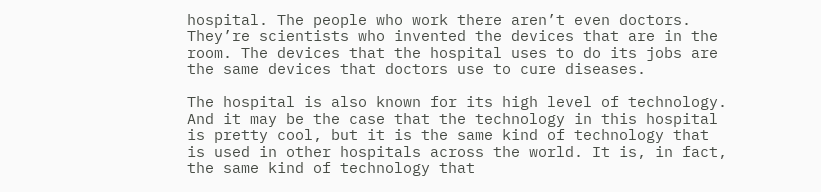hospital. The people who work there aren’t even doctors. They’re scientists who invented the devices that are in the room. The devices that the hospital uses to do its jobs are the same devices that doctors use to cure diseases.

The hospital is also known for its high level of technology. And it may be the case that the technology in this hospital is pretty cool, but it is the same kind of technology that is used in other hospitals across the world. It is, in fact, the same kind of technology that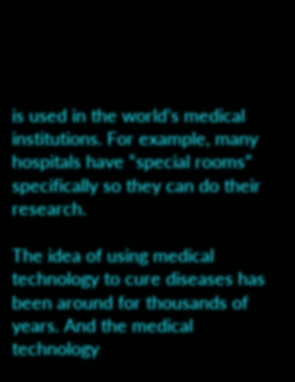is used in the world’s medical institutions. For example, many hospitals have “special rooms” specifically so they can do their research.

The idea of using medical technology to cure diseases has been around for thousands of years. And the medical technology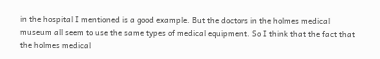in the hospital I mentioned is a good example. But the doctors in the holmes medical museum all seem to use the same types of medical equipment. So I think that the fact that the holmes medical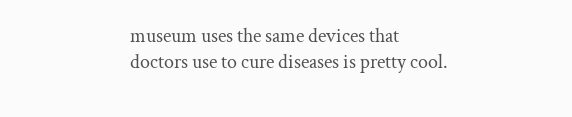museum uses the same devices that doctors use to cure diseases is pretty cool.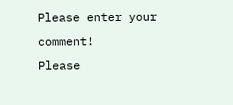Please enter your comment!
Please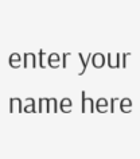enter your name here